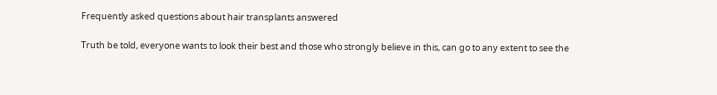Frequently asked questions about hair transplants answered

Truth be told, everyone wants to look their best and those who strongly believe in this, can go to any extent to see the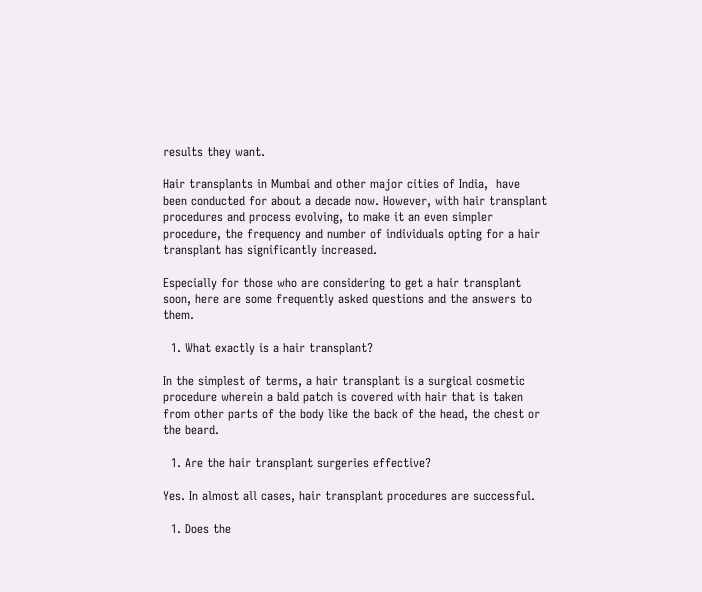results they want.

Hair transplants in Mumbai and other major cities of India,  have been conducted for about a decade now. However, with hair transplant procedures and process evolving, to make it an even simpler procedure, the frequency and number of individuals opting for a hair transplant has significantly increased.

Especially for those who are considering to get a hair transplant soon, here are some frequently asked questions and the answers to them.

  1. What exactly is a hair transplant?

In the simplest of terms, a hair transplant is a surgical cosmetic procedure wherein a bald patch is covered with hair that is taken from other parts of the body like the back of the head, the chest or the beard.

  1. Are the hair transplant surgeries effective?

Yes. In almost all cases, hair transplant procedures are successful.

  1. Does the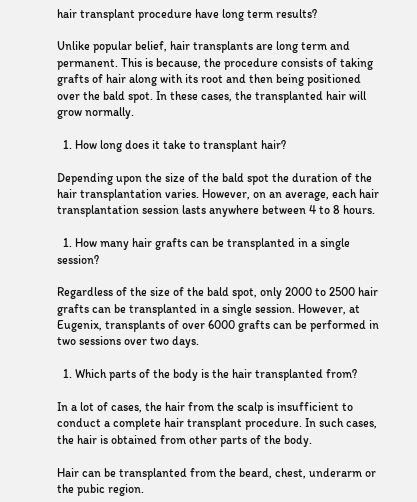hair transplant procedure have long term results?

Unlike popular belief, hair transplants are long term and permanent. This is because, the procedure consists of taking grafts of hair along with its root and then being positioned over the bald spot. In these cases, the transplanted hair will grow normally.

  1. How long does it take to transplant hair?

Depending upon the size of the bald spot the duration of the hair transplantation varies. However, on an average, each hair transplantation session lasts anywhere between 4 to 8 hours.

  1. How many hair grafts can be transplanted in a single session?

Regardless of the size of the bald spot, only 2000 to 2500 hair grafts can be transplanted in a single session. However, at Eugenix, transplants of over 6000 grafts can be performed in two sessions over two days.

  1. Which parts of the body is the hair transplanted from?

In a lot of cases, the hair from the scalp is insufficient to conduct a complete hair transplant procedure. In such cases, the hair is obtained from other parts of the body.

Hair can be transplanted from the beard, chest, underarm or the pubic region.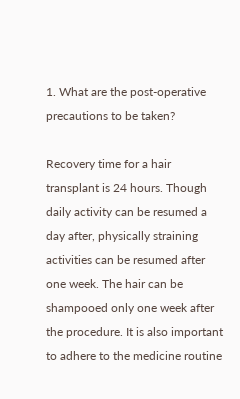1. What are the post-operative precautions to be taken?

Recovery time for a hair transplant is 24 hours. Though daily activity can be resumed a day after, physically straining activities can be resumed after one week. The hair can be shampooed only one week after the procedure. It is also important to adhere to the medicine routine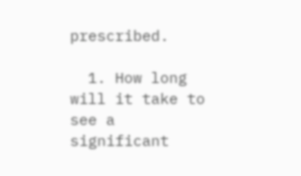prescribed.

  1. How long will it take to see a significant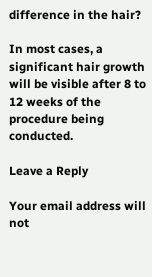difference in the hair?

In most cases, a significant hair growth will be visible after 8 to 12 weeks of the procedure being conducted.

Leave a Reply

Your email address will not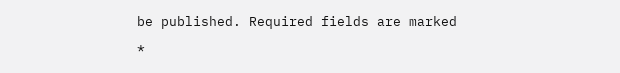be published. Required fields are marked *